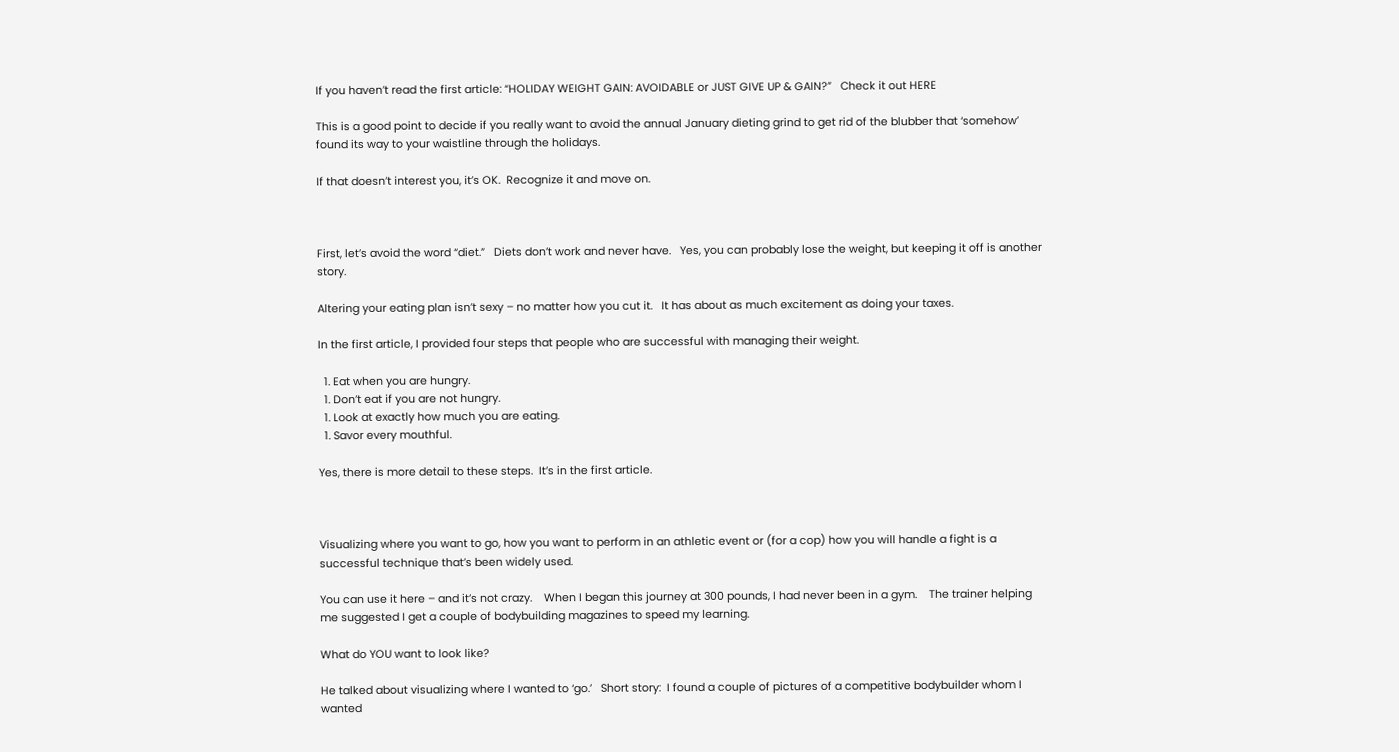If you haven’t read the first article: “HOLIDAY WEIGHT GAIN: AVOIDABLE or JUST GIVE UP & GAIN?”   Check it out HERE

This is a good point to decide if you really want to avoid the annual January dieting grind to get rid of the blubber that ‘somehow’ found its way to your waistline through the holidays.

If that doesn’t interest you, it’s OK.  Recognize it and move on.



First, let’s avoid the word “diet.”   Diets don’t work and never have.   Yes, you can probably lose the weight, but keeping it off is another story.

Altering your eating plan isn’t sexy – no matter how you cut it.   It has about as much excitement as doing your taxes.

In the first article, I provided four steps that people who are successful with managing their weight.

  1. Eat when you are hungry.
  1. Don’t eat if you are not hungry.
  1. Look at exactly how much you are eating.
  1. Savor every mouthful.

Yes, there is more detail to these steps.  It’s in the first article.



Visualizing where you want to go, how you want to perform in an athletic event or (for a cop) how you will handle a fight is a successful technique that’s been widely used.

You can use it here – and it’s not crazy.    When I began this journey at 300 pounds, I had never been in a gym.    The trainer helping me suggested I get a couple of bodybuilding magazines to speed my learning.

What do YOU want to look like?

He talked about visualizing where I wanted to ‘go.’   Short story:  I found a couple of pictures of a competitive bodybuilder whom I wanted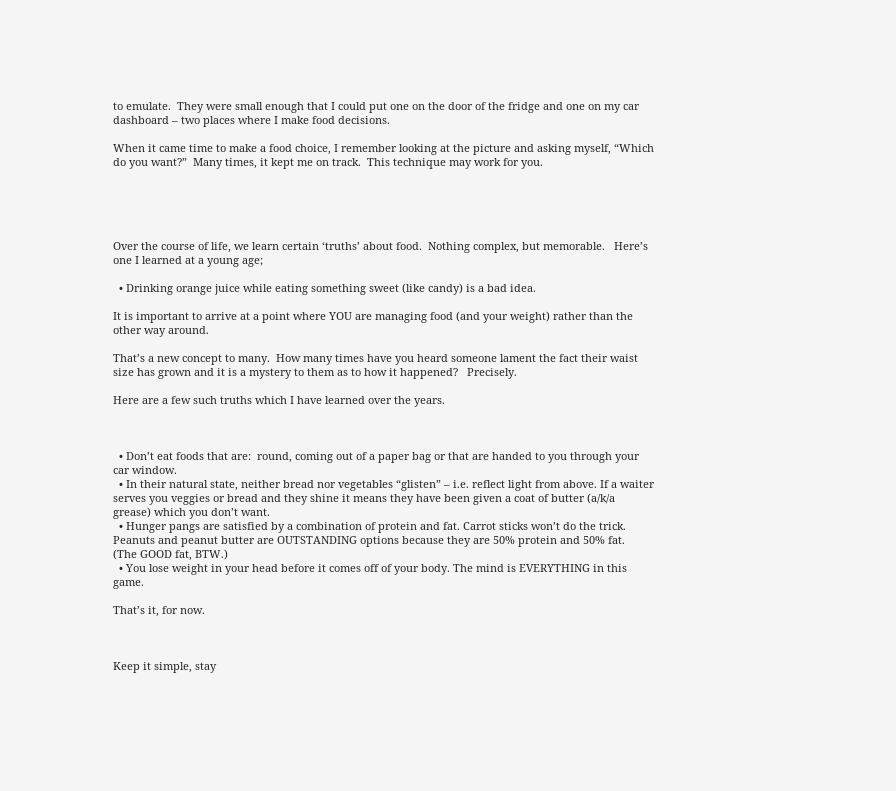to emulate.  They were small enough that I could put one on the door of the fridge and one on my car dashboard – two places where I make food decisions.

When it came time to make a food choice, I remember looking at the picture and asking myself, “Which do you want?”  Many times, it kept me on track.  This technique may work for you.





Over the course of life, we learn certain ‘truths’ about food.  Nothing complex, but memorable.   Here’s one I learned at a young age;

  • Drinking orange juice while eating something sweet (like candy) is a bad idea.

It is important to arrive at a point where YOU are managing food (and your weight) rather than the other way around.

That’s a new concept to many.  How many times have you heard someone lament the fact their waist size has grown and it is a mystery to them as to how it happened?   Precisely.

Here are a few such truths which I have learned over the years.



  • Don’t eat foods that are:  round, coming out of a paper bag or that are handed to you through your car window.
  • In their natural state, neither bread nor vegetables “glisten” – i.e. reflect light from above. If a waiter serves you veggies or bread and they shine it means they have been given a coat of butter (a/k/a grease) which you don’t want.
  • Hunger pangs are satisfied by a combination of protein and fat. Carrot sticks won’t do the trick.     Peanuts and peanut butter are OUTSTANDING options because they are 50% protein and 50% fat.  (The GOOD fat, BTW.)
  • You lose weight in your head before it comes off of your body. The mind is EVERYTHING in this game.

That’s it, for now.



Keep it simple, stay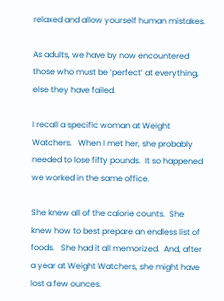relaxed and allow yourself human mistakes.

As adults, we have by now encountered those who must be ‘perfect’ at everything, else they have failed.

I recall a specific woman at Weight Watchers.   When I met her, she probably needed to lose fifty pounds.  It so happened we worked in the same office.

She knew all of the calorie counts.  She knew how to best prepare an endless list of foods.   She had it all memorized.  And, after a year at Weight Watchers, she might have lost a few ounces.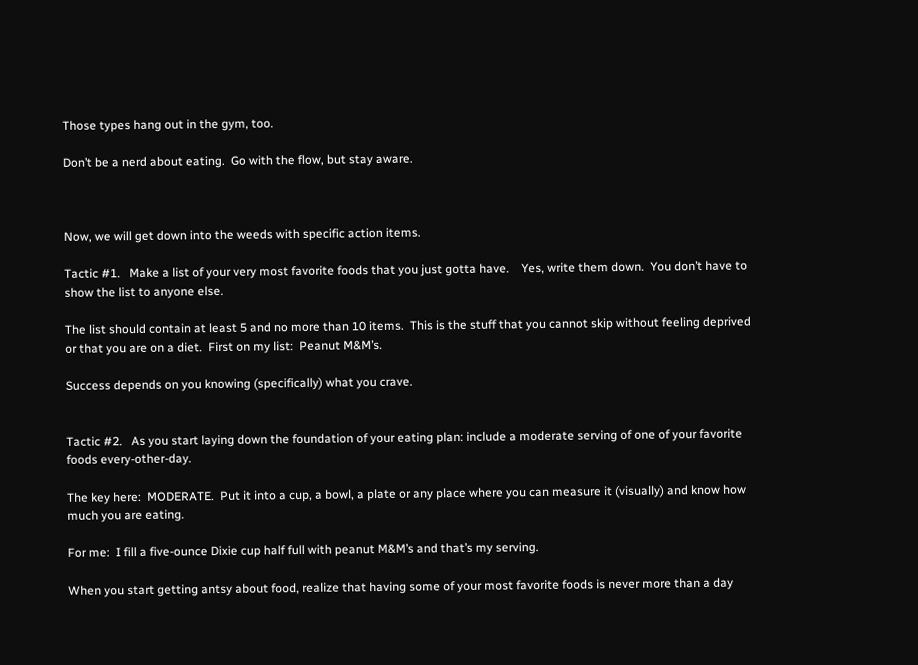Those types hang out in the gym, too.

Don’t be a nerd about eating.  Go with the flow, but stay aware.



Now, we will get down into the weeds with specific action items.

Tactic #1.   Make a list of your very most favorite foods that you just gotta have.    Yes, write them down.  You don’t have to show the list to anyone else.

The list should contain at least 5 and no more than 10 items.  This is the stuff that you cannot skip without feeling deprived or that you are on a diet.  First on my list:  Peanut M&M’s.

Success depends on you knowing (specifically) what you crave.


Tactic #2.   As you start laying down the foundation of your eating plan: include a moderate serving of one of your favorite foods every-other-day.

The key here:  MODERATE.  Put it into a cup, a bowl, a plate or any place where you can measure it (visually) and know how much you are eating.

For me:  I fill a five-ounce Dixie cup half full with peanut M&M’s and that’s my serving.

When you start getting antsy about food, realize that having some of your most favorite foods is never more than a day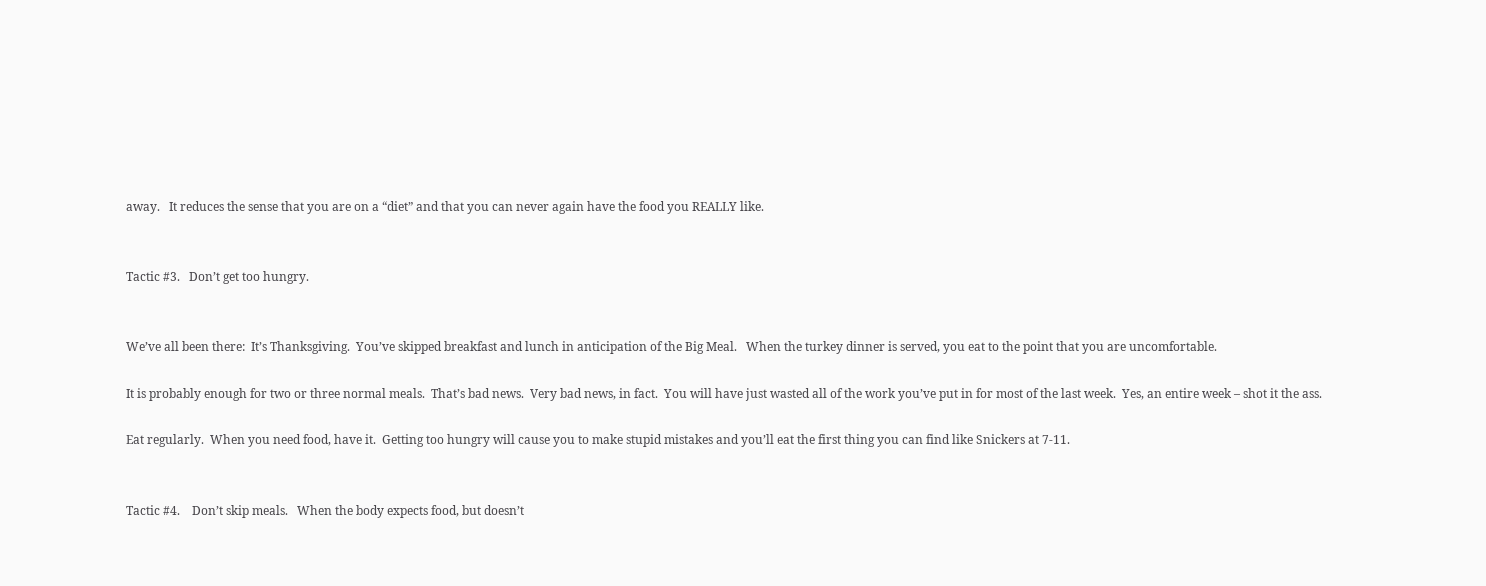away.   It reduces the sense that you are on a “diet” and that you can never again have the food you REALLY like.


Tactic #3.   Don’t get too hungry.


We’ve all been there:  It’s Thanksgiving.  You’ve skipped breakfast and lunch in anticipation of the Big Meal.   When the turkey dinner is served, you eat to the point that you are uncomfortable.

It is probably enough for two or three normal meals.  That’s bad news.  Very bad news, in fact.  You will have just wasted all of the work you’ve put in for most of the last week.  Yes, an entire week – shot it the ass.

Eat regularly.  When you need food, have it.  Getting too hungry will cause you to make stupid mistakes and you’ll eat the first thing you can find like Snickers at 7-11.


Tactic #4.    Don’t skip meals.   When the body expects food, but doesn’t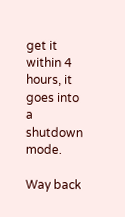get it within 4 hours, it goes into a shutdown mode.

Way back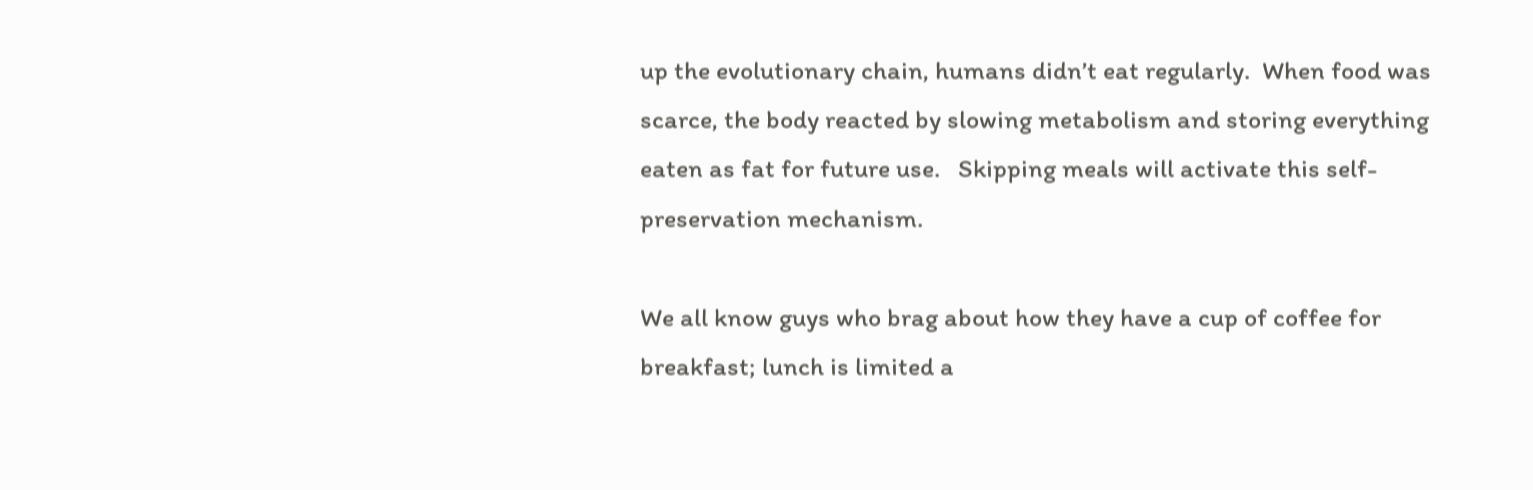up the evolutionary chain, humans didn’t eat regularly.  When food was scarce, the body reacted by slowing metabolism and storing everything eaten as fat for future use.   Skipping meals will activate this self-preservation mechanism.

We all know guys who brag about how they have a cup of coffee for breakfast; lunch is limited a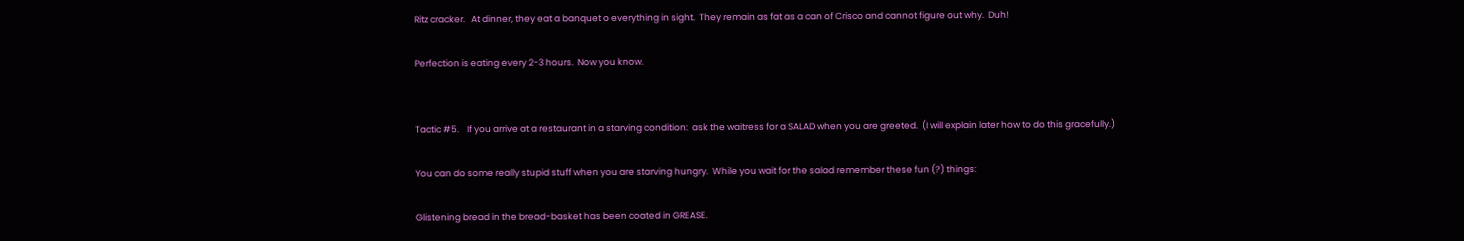Ritz cracker.   At dinner, they eat a banquet o everything in sight.  They remain as fat as a can of Crisco and cannot figure out why.  Duh!

Perfection is eating every 2-3 hours.  Now you know.


Tactic #5.    If you arrive at a restaurant in a starving condition:  ask the waitress for a SALAD when you are greeted.  (I will explain later how to do this gracefully.)

You can do some really stupid stuff when you are starving hungry.  While you wait for the salad remember these fun (?) things:

Glistening bread in the bread-basket has been coated in GREASE.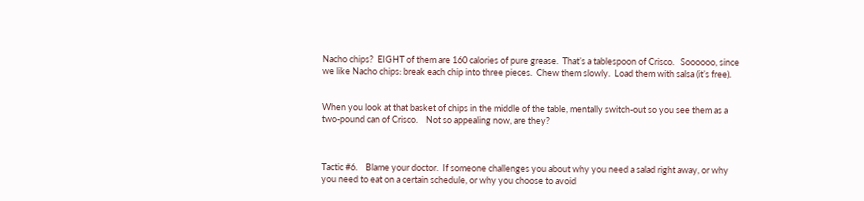Nacho chips?  EIGHT of them are 160 calories of pure grease.  That’s a tablespoon of Crisco.   Soooooo, since we like Nacho chips: break each chip into three pieces.  Chew them slowly.  Load them with salsa (it’s free).


When you look at that basket of chips in the middle of the table, mentally switch-out so you see them as a two-pound can of Crisco.    Not so appealing now, are they?



Tactic #6.    Blame your doctor.  If someone challenges you about why you need a salad right away, or why you need to eat on a certain schedule, or why you choose to avoid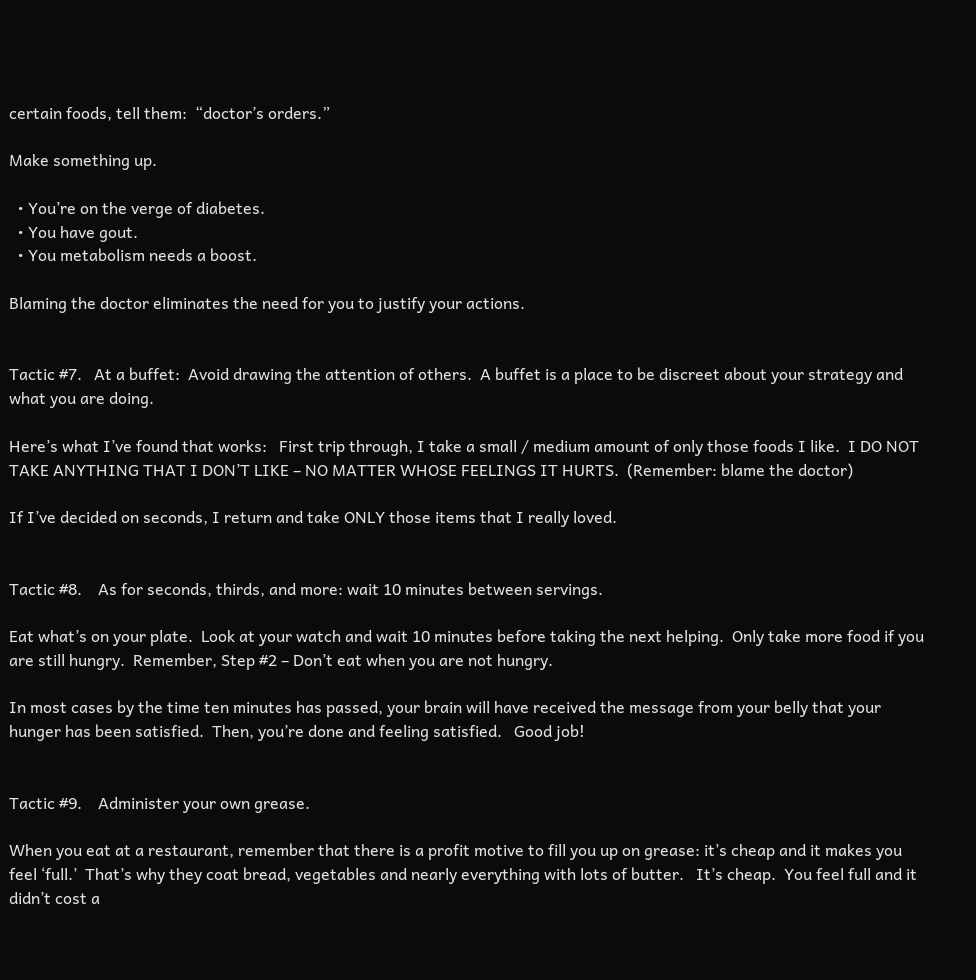certain foods, tell them:  “doctor’s orders.”

Make something up.

  • You’re on the verge of diabetes.
  • You have gout.
  • You metabolism needs a boost.

Blaming the doctor eliminates the need for you to justify your actions.


Tactic #7.   At a buffet:  Avoid drawing the attention of others.  A buffet is a place to be discreet about your strategy and what you are doing.

Here’s what I’ve found that works:   First trip through, I take a small / medium amount of only those foods I like.  I DO NOT TAKE ANYTHING THAT I DON’T LIKE – NO MATTER WHOSE FEELINGS IT HURTS.  (Remember: blame the doctor)

If I’ve decided on seconds, I return and take ONLY those items that I really loved.


Tactic #8.    As for seconds, thirds, and more: wait 10 minutes between servings.

Eat what’s on your plate.  Look at your watch and wait 10 minutes before taking the next helping.  Only take more food if you are still hungry.  Remember, Step #2 – Don’t eat when you are not hungry.

In most cases by the time ten minutes has passed, your brain will have received the message from your belly that your hunger has been satisfied.  Then, you’re done and feeling satisfied.   Good job!


Tactic #9.    Administer your own grease.

When you eat at a restaurant, remember that there is a profit motive to fill you up on grease: it’s cheap and it makes you feel ‘full.’  That’s why they coat bread, vegetables and nearly everything with lots of butter.   It’s cheap.  You feel full and it didn’t cost a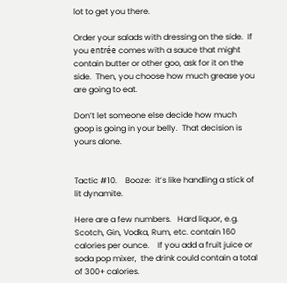lot to get you there.

Order your salads with dressing on the side.  If you entrée comes with a sauce that might contain butter or other goo, ask for it on the side.  Then, you choose how much grease you are going to eat.

Don’t let someone else decide how much goop is going in your belly.  That decision is yours alone.


Tactic #10.    Booze:  it’s like handling a stick of lit dynamite.

Here are a few numbers.   Hard liquor, e.g. Scotch, Gin, Vodka, Rum, etc. contain 160 calories per ounce.    If you add a fruit juice or soda pop mixer,  the drink could contain a total of 300+ calories.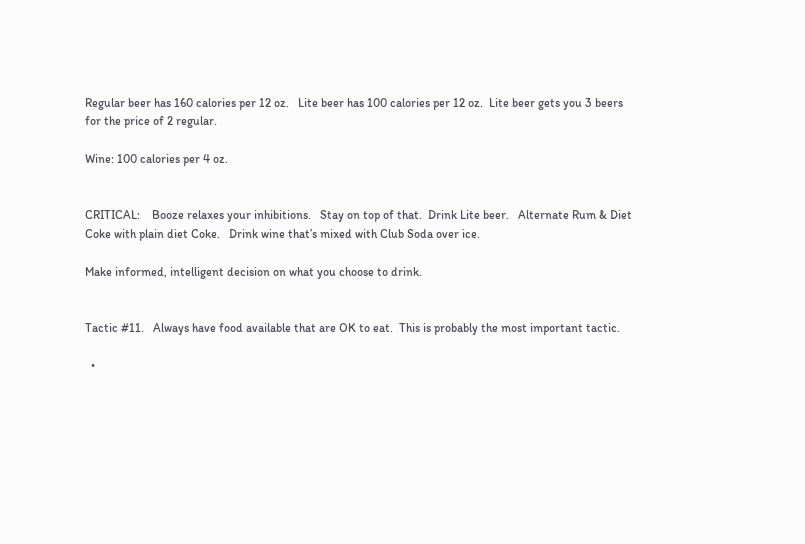Regular beer has 160 calories per 12 oz.   Lite beer has 100 calories per 12 oz.  Lite beer gets you 3 beers for the price of 2 regular.

Wine: 100 calories per 4 oz.


CRITICAL:    Booze relaxes your inhibitions.   Stay on top of that.  Drink Lite beer.   Alternate Rum & Diet Coke with plain diet Coke.   Drink wine that’s mixed with Club Soda over ice.

Make informed, intelligent decision on what you choose to drink.


Tactic #11.   Always have food available that are OK to eat.  This is probably the most important tactic.

  •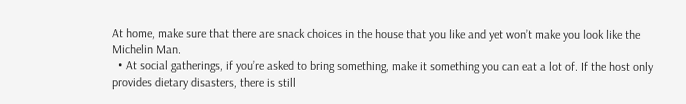At home, make sure that there are snack choices in the house that you like and yet won’t make you look like the Michelin Man.
  • At social gatherings, if you’re asked to bring something, make it something you can eat a lot of. If the host only provides dietary disasters, there is still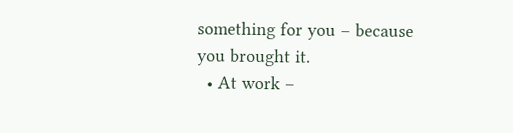something for you – because you brought it.
  • At work –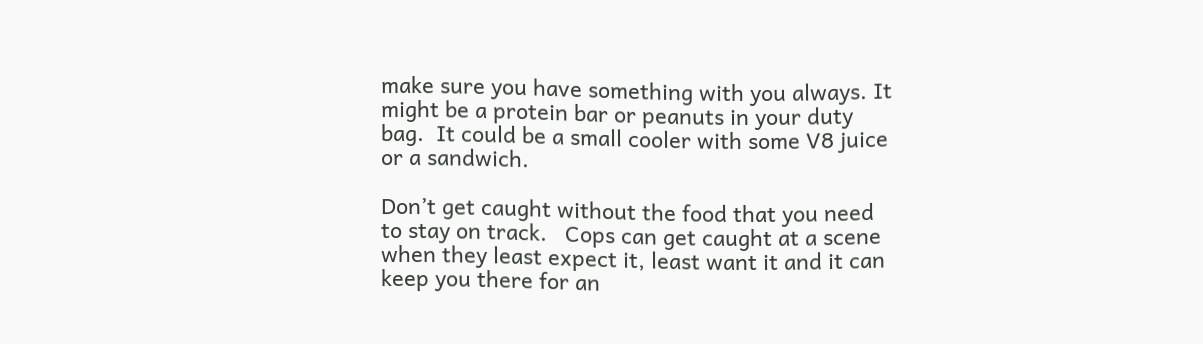make sure you have something with you always. It might be a protein bar or peanuts in your duty bag.  It could be a small cooler with some V8 juice or a sandwich.

Don’t get caught without the food that you need to stay on track.   Cops can get caught at a scene when they least expect it, least want it and it can keep you there for an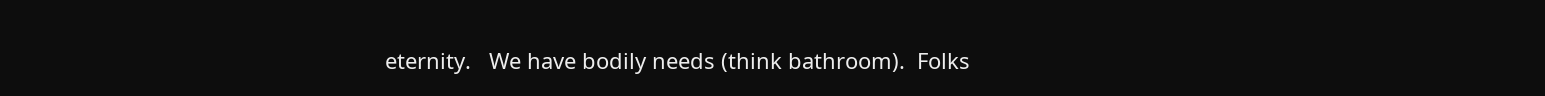eternity.   We have bodily needs (think bathroom).  Folks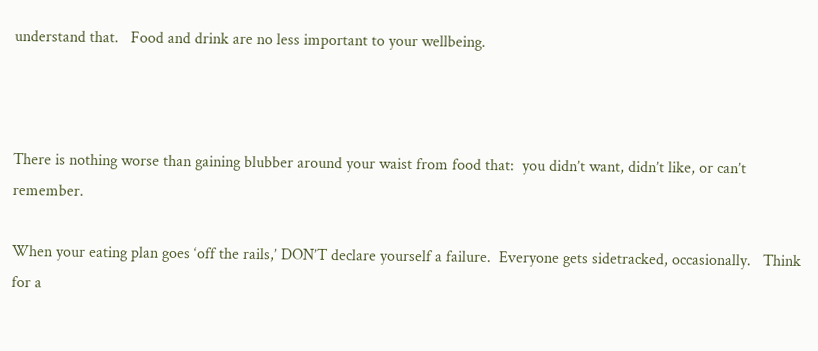understand that.   Food and drink are no less important to your wellbeing.



There is nothing worse than gaining blubber around your waist from food that:  you didn’t want, didn’t like, or can’t remember.

When your eating plan goes ‘off the rails,’ DON’T declare yourself a failure.  Everyone gets sidetracked, occasionally.   Think for a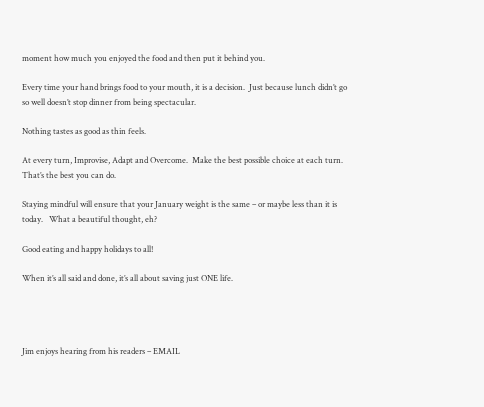moment how much you enjoyed the food and then put it behind you.

Every time your hand brings food to your mouth, it is a decision.  Just because lunch didn’t go so well doesn’t stop dinner from being spectacular.

Nothing tastes as good as thin feels.

At every turn, Improvise, Adapt and Overcome.  Make the best possible choice at each turn.  That’s the best you can do.

Staying mindful will ensure that your January weight is the same – or maybe less than it is today.   What a beautiful thought, eh?

Good eating and happy holidays to all!

When it’s all said and done, it’s all about saving just ONE life.




Jim enjoys hearing from his readers – EMAIL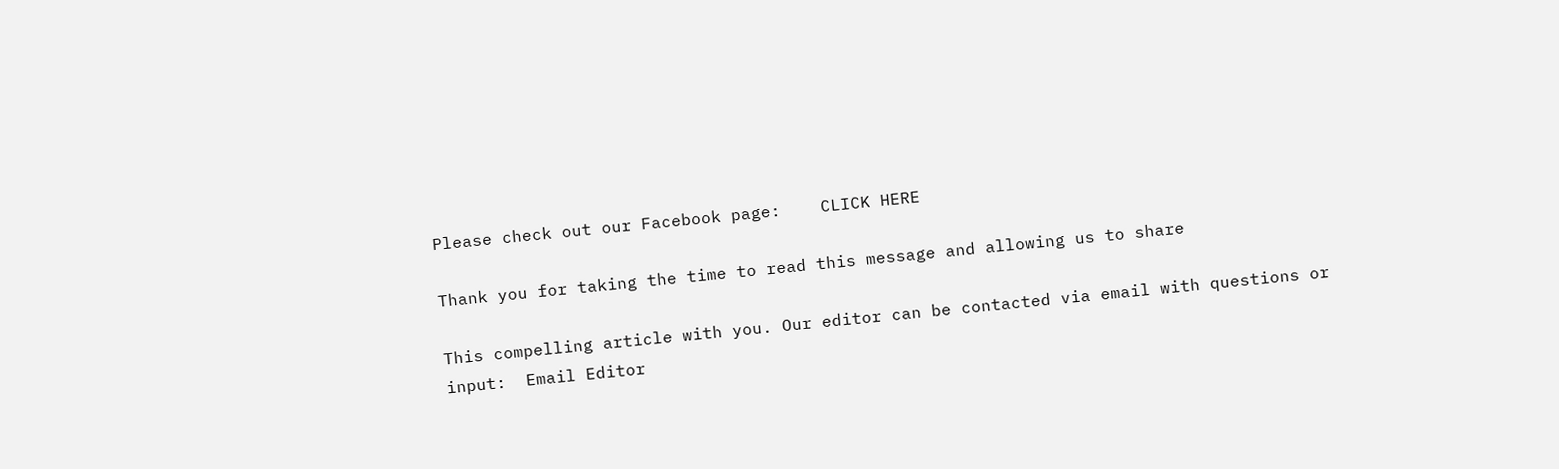Please check out our Facebook page:    CLICK HERE

Thank you for taking the time to read this message and allowing us to share

This compelling article with you. Our editor can be contacted via email with questions or input:  Email Editor